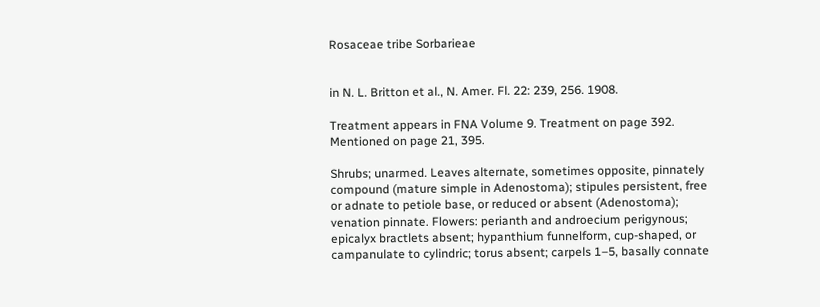Rosaceae tribe Sorbarieae


in N. L. Britton et al., N. Amer. Fl. 22: 239, 256. 1908.

Treatment appears in FNA Volume 9. Treatment on page 392. Mentioned on page 21, 395.

Shrubs; unarmed. Leaves alternate, sometimes opposite, pinnately compound (mature simple in Adenostoma); stipules persistent, free or adnate to petiole base, or reduced or absent (Adenostoma); venation pinnate. Flowers: perianth and androecium perigynous; epicalyx bractlets absent; hypanthium funnelform, cup-shaped, or campanulate to cylindric; torus absent; carpels 1–5, basally connate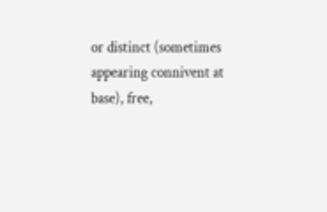or distinct (sometimes appearing connivent at base), free,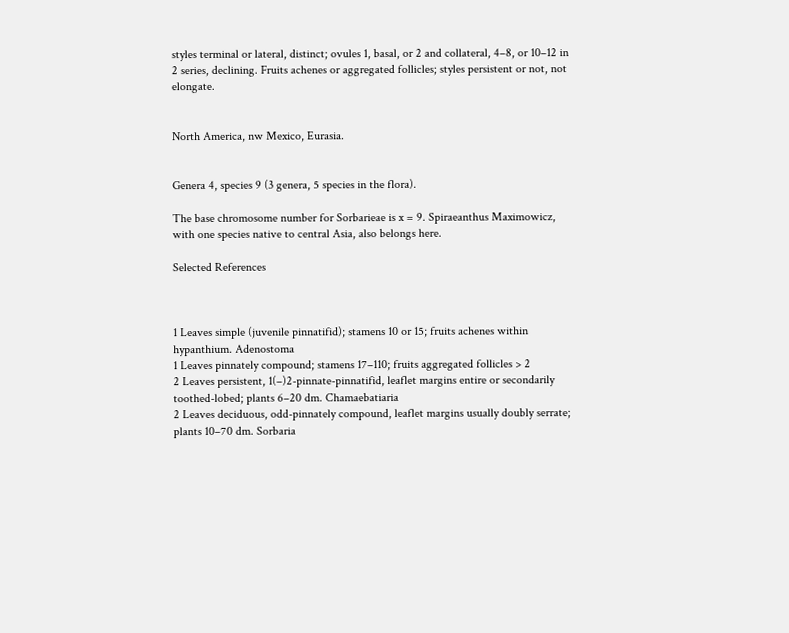styles terminal or lateral, distinct; ovules 1, basal, or 2 and collateral, 4–8, or 10–12 in 2 series, declining. Fruits achenes or aggregated follicles; styles persistent or not, not elongate.


North America, nw Mexico, Eurasia.


Genera 4, species 9 (3 genera, 5 species in the flora).

The base chromosome number for Sorbarieae is x = 9. Spiraeanthus Maximowicz, with one species native to central Asia, also belongs here.

Selected References



1 Leaves simple (juvenile pinnatifid); stamens 10 or 15; fruits achenes within hypanthium. Adenostoma
1 Leaves pinnately compound; stamens 17–110; fruits aggregated follicles > 2
2 Leaves persistent, 1(–)2-pinnate-pinnatifid, leaflet margins entire or secondarily toothed-lobed; plants 6–20 dm. Chamaebatiaria
2 Leaves deciduous, odd-pinnately compound, leaflet margins usually doubly serrate; plants 10–70 dm. Sorbaria